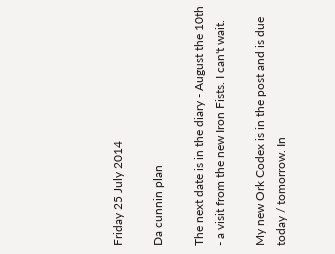Friday 25 July 2014

Da cunnin plan

The next date is in the diary - August the 10th - a visit from the new Iron Fists. I can't wait.

My new Ork Codex is in the post and is due today / tomorrow. In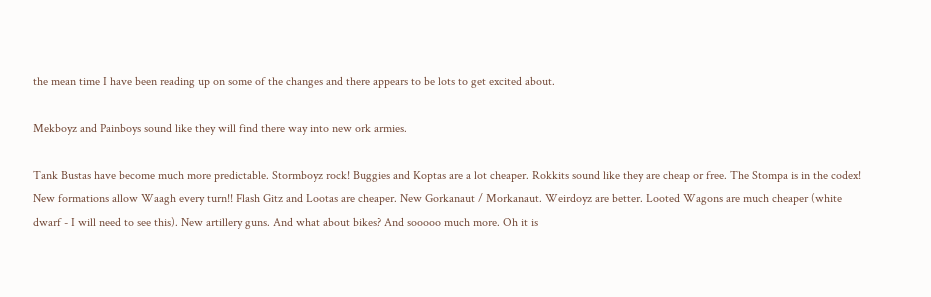the mean time I have been reading up on some of the changes and there appears to be lots to get excited about.

Mekboyz and Painboys sound like they will find there way into new ork armies.

Tank Bustas have become much more predictable. Stormboyz rock! Buggies and Koptas are a lot cheaper. Rokkits sound like they are cheap or free. The Stompa is in the codex! New formations allow Waagh every turn!! Flash Gitz and Lootas are cheaper. New Gorkanaut / Morkanaut. Weirdoyz are better. Looted Wagons are much cheaper (white dwarf - I will need to see this). New artillery guns. And what about bikes? And sooooo much more. Oh it is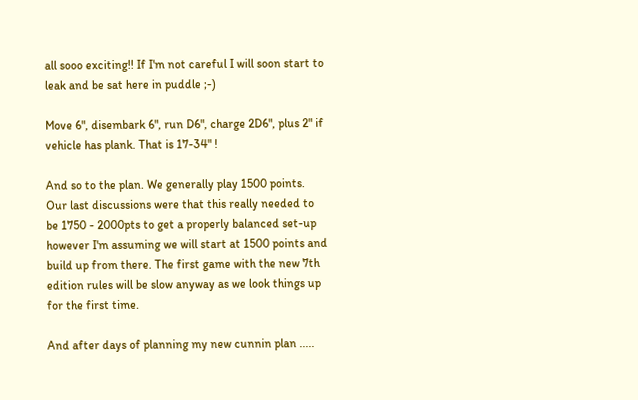all sooo exciting!! If I'm not careful I will soon start to leak and be sat here in puddle ;-)

Move 6", disembark 6", run D6", charge 2D6", plus 2" if vehicle has plank. That is 17-34" !

And so to the plan. We generally play 1500 points. Our last discussions were that this really needed to be 1750 - 2000pts to get a properly balanced set-up however I'm assuming we will start at 1500 points and build up from there. The first game with the new 7th edition rules will be slow anyway as we look things up for the first time.

And after days of planning my new cunnin plan .....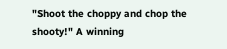"Shoot the choppy and chop the shooty!" A winning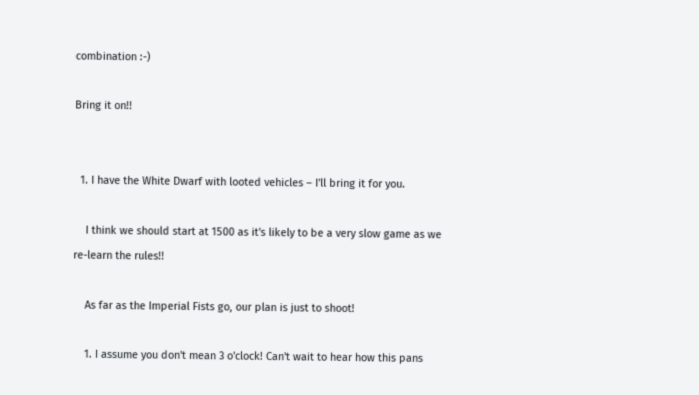combination :-)

Bring it on!!


  1. I have the White Dwarf with looted vehicles – I'll bring it for you.

    I think we should start at 1500 as it's likely to be a very slow game as we re-learn the rules!!

    As far as the Imperial Fists go, our plan is just to shoot!

    1. I assume you don't mean 3 o'clock! Can't wait to hear how this pans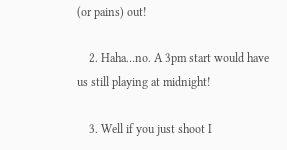(or pains) out!

    2. Haha…no. A 3pm start would have us still playing at midnight!

    3. Well if you just shoot I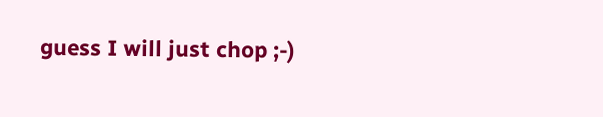guess I will just chop ;-)